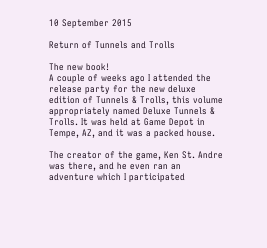10 September 2015

Return of Tunnels and Trolls

The new book!
A couple of weeks ago I attended the release party for the new deluxe edition of Tunnels & Trolls, this volume appropriately named Deluxe Tunnels & Trolls. It was held at Game Depot in Tempe, AZ, and it was a packed house.

The creator of the game, Ken St. Andre was there, and he even ran an adventure which I participated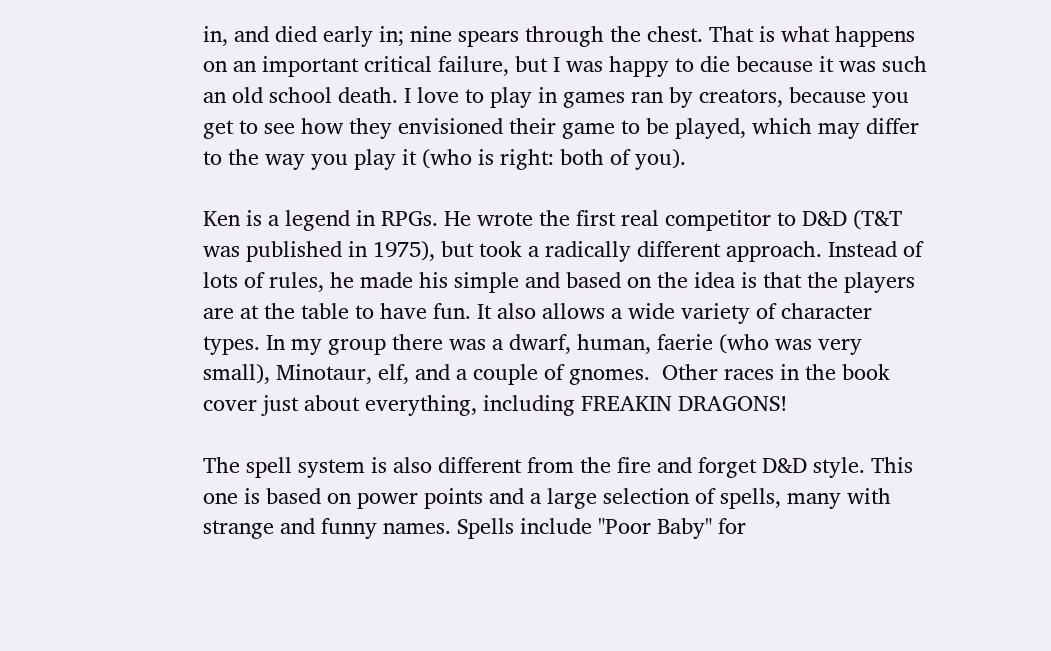in, and died early in; nine spears through the chest. That is what happens on an important critical failure, but I was happy to die because it was such an old school death. I love to play in games ran by creators, because you get to see how they envisioned their game to be played, which may differ to the way you play it (who is right: both of you).

Ken is a legend in RPGs. He wrote the first real competitor to D&D (T&T was published in 1975), but took a radically different approach. Instead of lots of rules, he made his simple and based on the idea is that the players are at the table to have fun. It also allows a wide variety of character types. In my group there was a dwarf, human, faerie (who was very small), Minotaur, elf, and a couple of gnomes.  Other races in the book cover just about everything, including FREAKIN DRAGONS!

The spell system is also different from the fire and forget D&D style. This one is based on power points and a large selection of spells, many with strange and funny names. Spells include "Poor Baby" for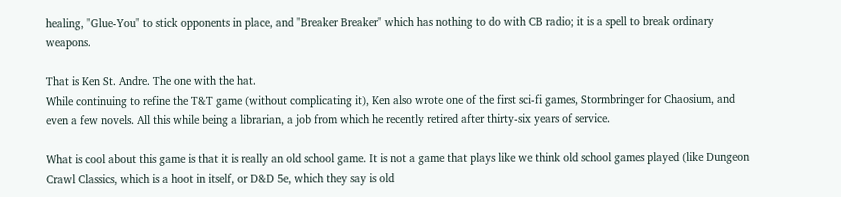healing, "Glue-You" to stick opponents in place, and "Breaker Breaker" which has nothing to do with CB radio; it is a spell to break ordinary weapons.

That is Ken St. Andre. The one with the hat.
While continuing to refine the T&T game (without complicating it), Ken also wrote one of the first sci-fi games, Stormbringer for Chaosium, and even a few novels. All this while being a librarian, a job from which he recently retired after thirty-six years of service.

What is cool about this game is that it is really an old school game. It is not a game that plays like we think old school games played (like Dungeon Crawl Classics, which is a hoot in itself, or D&D 5e, which they say is old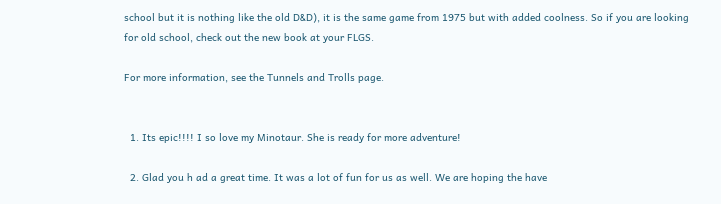school but it is nothing like the old D&D), it is the same game from 1975 but with added coolness. So if you are looking for old school, check out the new book at your FLGS.

For more information, see the Tunnels and Trolls page.


  1. Its epic!!!! I so love my Minotaur. She is ready for more adventure!

  2. Glad you h ad a great time. It was a lot of fun for us as well. We are hoping the have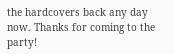the hardcovers back any day now. Thanks for coming to the party!